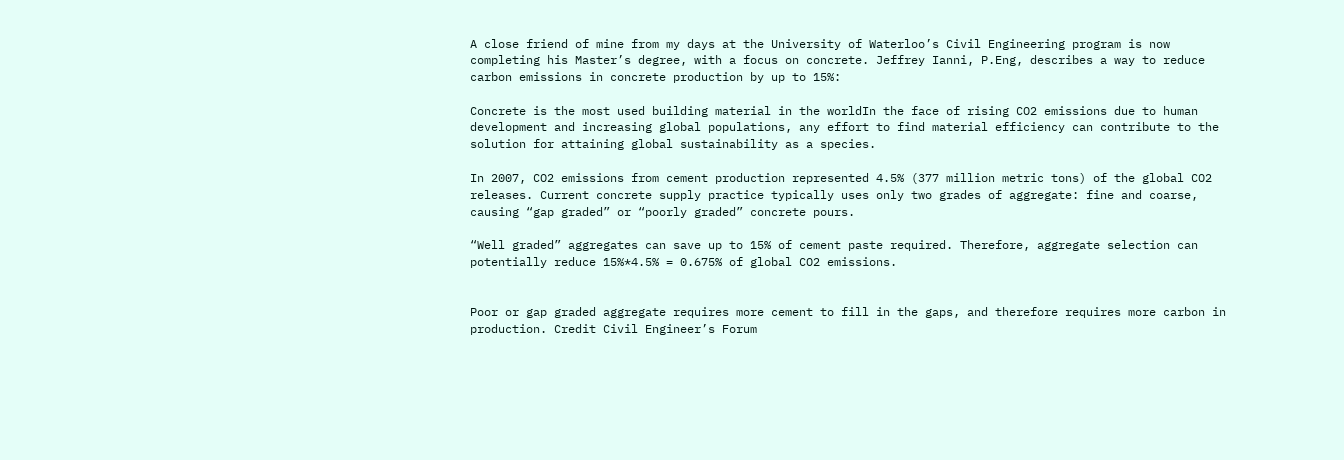A close friend of mine from my days at the University of Waterloo’s Civil Engineering program is now completing his Master’s degree, with a focus on concrete. Jeffrey Ianni, P.Eng, describes a way to reduce carbon emissions in concrete production by up to 15%:

Concrete is the most used building material in the worldIn the face of rising CO2 emissions due to human development and increasing global populations, any effort to find material efficiency can contribute to the solution for attaining global sustainability as a species.

In 2007, CO2 emissions from cement production represented 4.5% (377 million metric tons) of the global CO2 releases. Current concrete supply practice typically uses only two grades of aggregate: fine and coarse, causing “gap graded” or “poorly graded” concrete pours.

“Well graded” aggregates can save up to 15% of cement paste required. Therefore, aggregate selection can potentially reduce 15%*4.5% = 0.675% of global CO2 emissions.


Poor or gap graded aggregate requires more cement to fill in the gaps, and therefore requires more carbon in production. Credit Civil Engineer’s Forum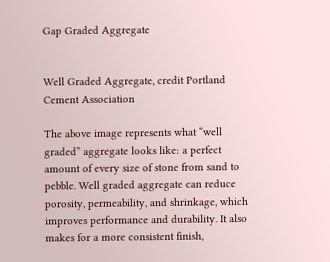Gap Graded Aggregate


Well Graded Aggregate, credit Portland Cement Association

The above image represents what “well graded” aggregate looks like: a perfect amount of every size of stone from sand to pebble. Well graded aggregate can reduce porosity, permeability, and shrinkage, which improves performance and durability. It also makes for a more consistent finish,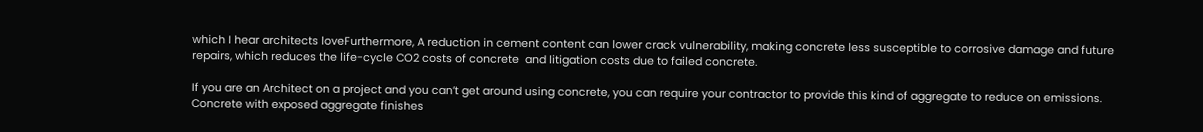which I hear architects loveFurthermore, A reduction in cement content can lower crack vulnerability, making concrete less susceptible to corrosive damage and future repairs, which reduces the life-cycle CO2 costs of concrete  and litigation costs due to failed concrete.

If you are an Architect on a project and you can’t get around using concrete, you can require your contractor to provide this kind of aggregate to reduce on emissions. Concrete with exposed aggregate finishes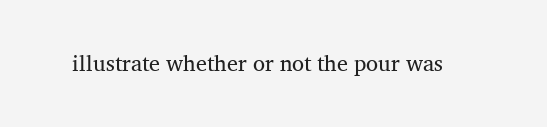illustrate whether or not the pour was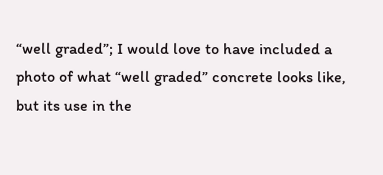“well graded”; I would love to have included a photo of what “well graded” concrete looks like, but its use in the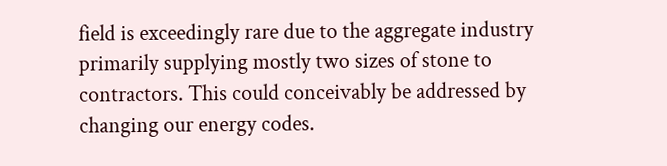field is exceedingly rare due to the aggregate industry primarily supplying mostly two sizes of stone to contractors. This could conceivably be addressed by changing our energy codes.